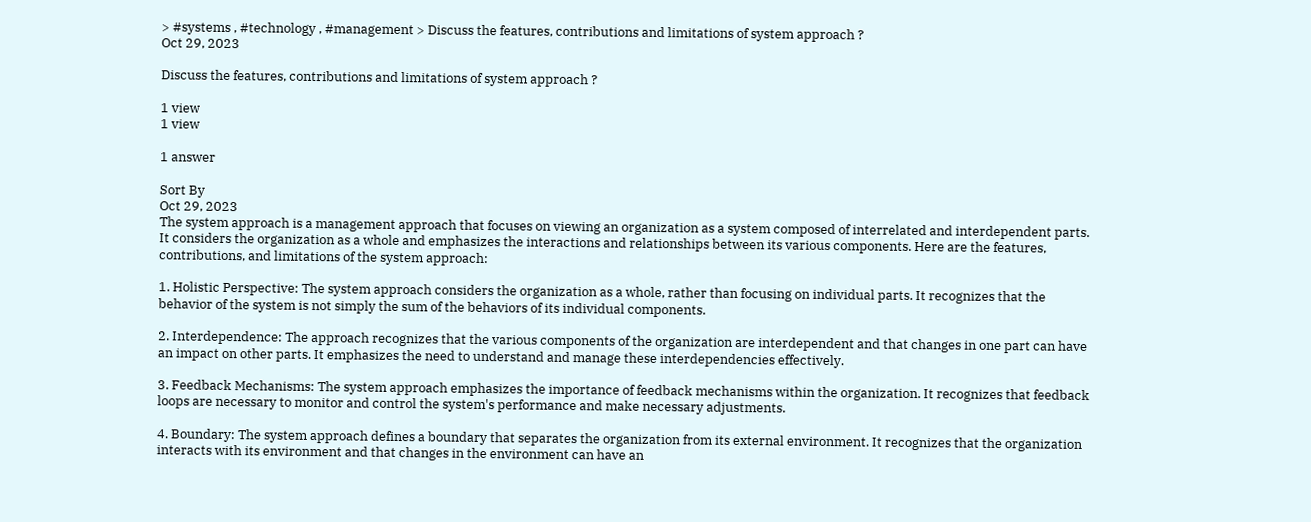> #systems , #technology , #management > Discuss the features, contributions and limitations of system approach ?
Oct 29, 2023

Discuss the features, contributions and limitations of system approach ?

1 view
1 view

1 answer

Sort By
Oct 29, 2023
The system approach is a management approach that focuses on viewing an organization as a system composed of interrelated and interdependent parts. It considers the organization as a whole and emphasizes the interactions and relationships between its various components. Here are the features, contributions, and limitations of the system approach:

1. Holistic Perspective: The system approach considers the organization as a whole, rather than focusing on individual parts. It recognizes that the behavior of the system is not simply the sum of the behaviors of its individual components.

2. Interdependence: The approach recognizes that the various components of the organization are interdependent and that changes in one part can have an impact on other parts. It emphasizes the need to understand and manage these interdependencies effectively.

3. Feedback Mechanisms: The system approach emphasizes the importance of feedback mechanisms within the organization. It recognizes that feedback loops are necessary to monitor and control the system's performance and make necessary adjustments.

4. Boundary: The system approach defines a boundary that separates the organization from its external environment. It recognizes that the organization interacts with its environment and that changes in the environment can have an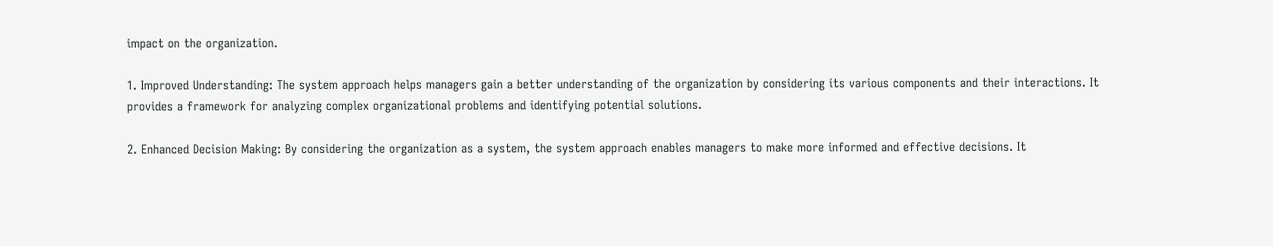impact on the organization.

1. Improved Understanding: The system approach helps managers gain a better understanding of the organization by considering its various components and their interactions. It provides a framework for analyzing complex organizational problems and identifying potential solutions.

2. Enhanced Decision Making: By considering the organization as a system, the system approach enables managers to make more informed and effective decisions. It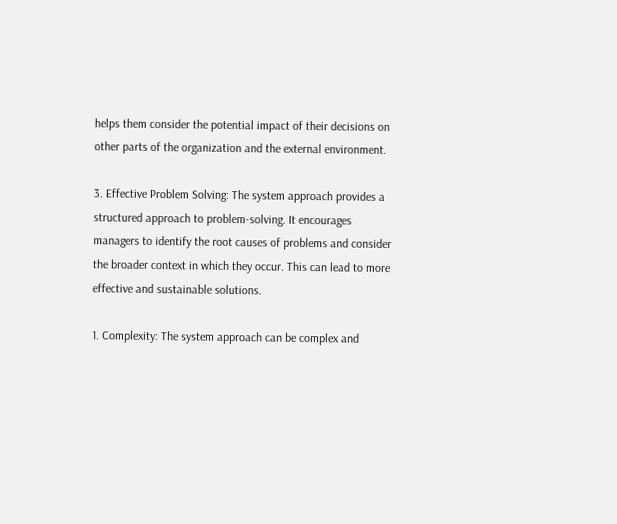helps them consider the potential impact of their decisions on other parts of the organization and the external environment.

3. Effective Problem Solving: The system approach provides a structured approach to problem-solving. It encourages managers to identify the root causes of problems and consider the broader context in which they occur. This can lead to more effective and sustainable solutions.

1. Complexity: The system approach can be complex and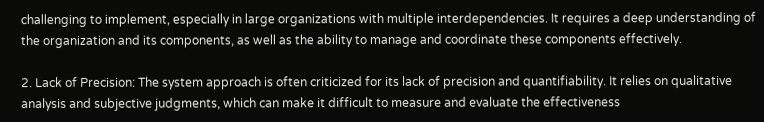challenging to implement, especially in large organizations with multiple interdependencies. It requires a deep understanding of the organization and its components, as well as the ability to manage and coordinate these components effectively.

2. Lack of Precision: The system approach is often criticized for its lack of precision and quantifiability. It relies on qualitative analysis and subjective judgments, which can make it difficult to measure and evaluate the effectiveness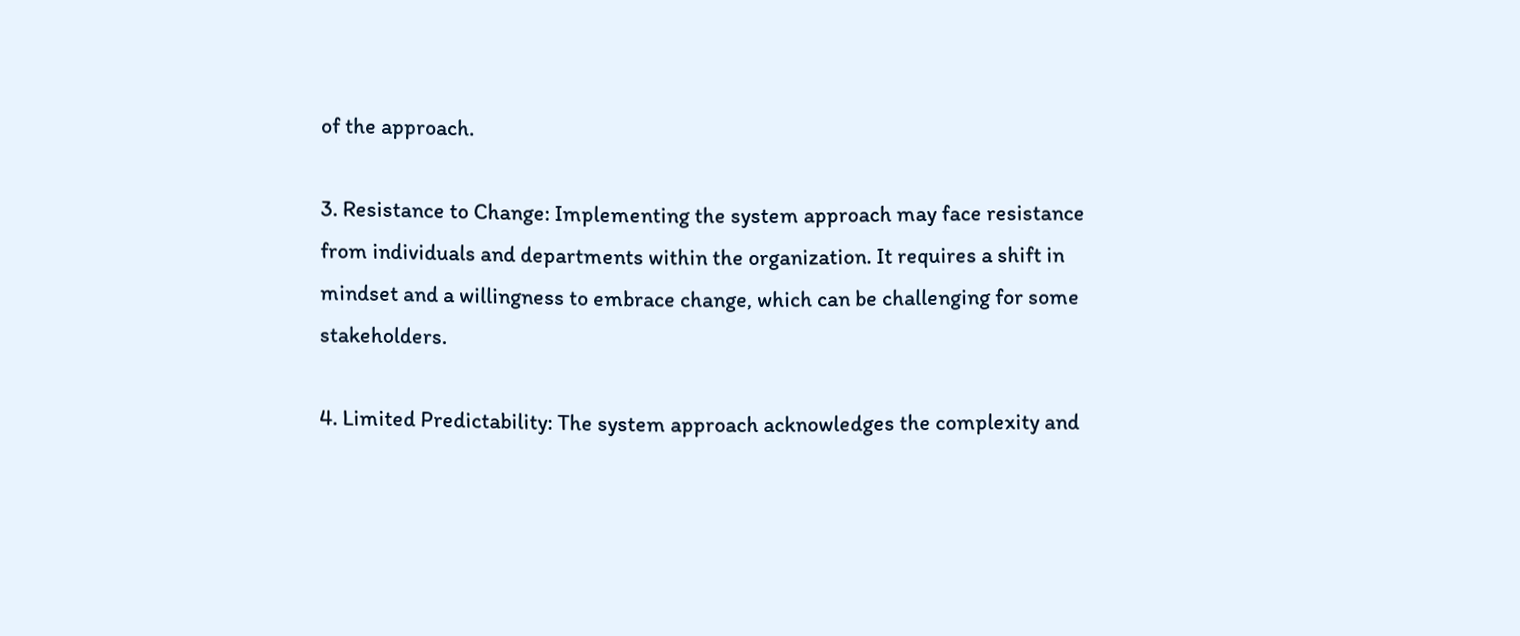of the approach.

3. Resistance to Change: Implementing the system approach may face resistance from individuals and departments within the organization. It requires a shift in mindset and a willingness to embrace change, which can be challenging for some stakeholders.

4. Limited Predictability: The system approach acknowledges the complexity and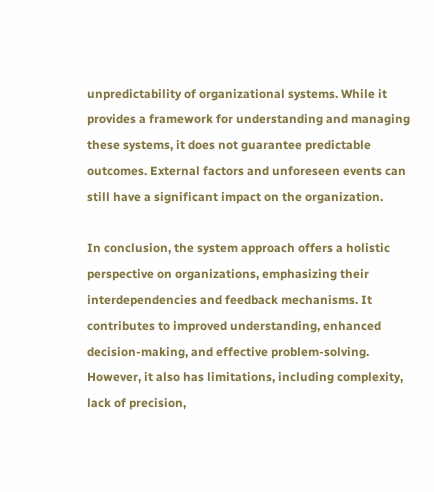unpredictability of organizational systems. While it provides a framework for understanding and managing these systems, it does not guarantee predictable outcomes. External factors and unforeseen events can still have a significant impact on the organization.

In conclusion, the system approach offers a holistic perspective on organizations, emphasizing their interdependencies and feedback mechanisms. It contributes to improved understanding, enhanced decision-making, and effective problem-solving. However, it also has limitations, including complexity, lack of precision,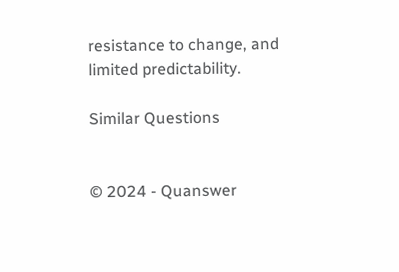resistance to change, and limited predictability.

Similar Questions


© 2024 - Quanswer